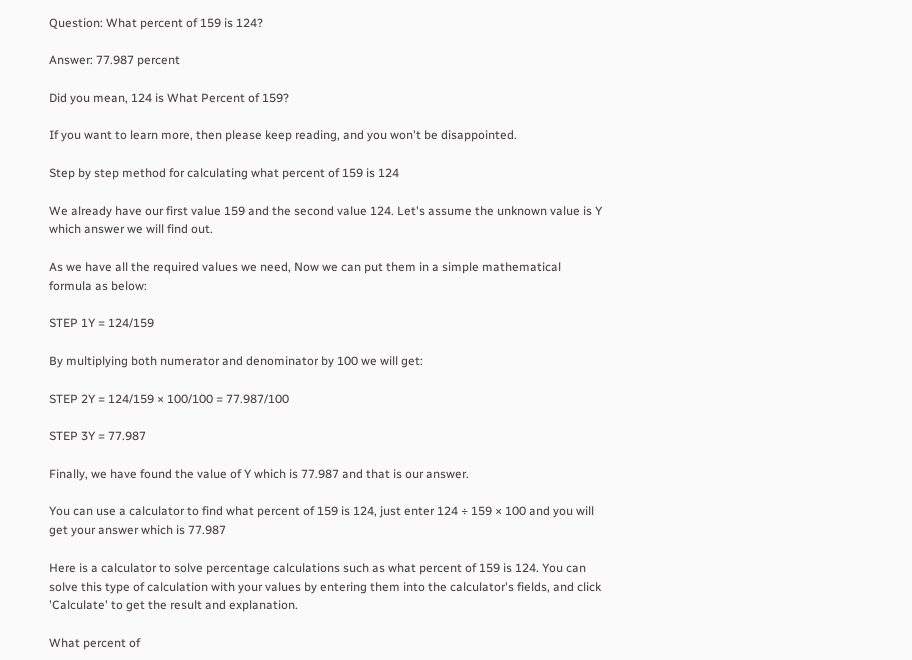Question: What percent of 159 is 124?

Answer: 77.987 percent

Did you mean, 124 is What Percent of 159?

If you want to learn more, then please keep reading, and you won't be disappointed.

Step by step method for calculating what percent of 159 is 124

We already have our first value 159 and the second value 124. Let's assume the unknown value is Y which answer we will find out.

As we have all the required values we need, Now we can put them in a simple mathematical formula as below:

STEP 1Y = 124/159

By multiplying both numerator and denominator by 100 we will get:

STEP 2Y = 124/159 × 100/100 = 77.987/100

STEP 3Y = 77.987

Finally, we have found the value of Y which is 77.987 and that is our answer.

You can use a calculator to find what percent of 159 is 124, just enter 124 ÷ 159 × 100 and you will get your answer which is 77.987

Here is a calculator to solve percentage calculations such as what percent of 159 is 124. You can solve this type of calculation with your values by entering them into the calculator's fields, and click 'Calculate' to get the result and explanation.

What percent of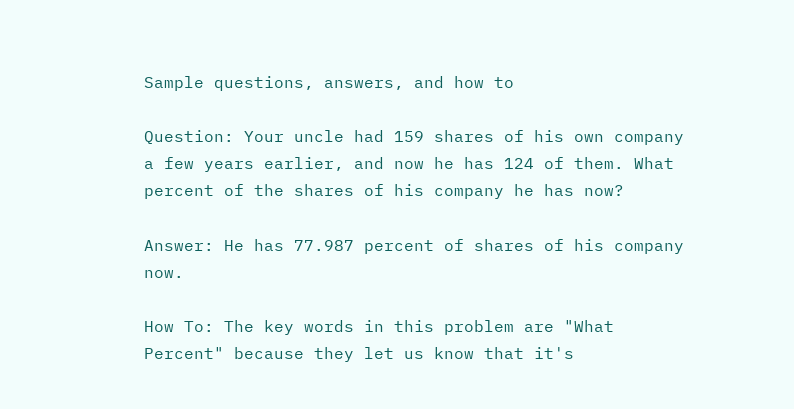Sample questions, answers, and how to

Question: Your uncle had 159 shares of his own company a few years earlier, and now he has 124 of them. What percent of the shares of his company he has now?

Answer: He has 77.987 percent of shares of his company now.

How To: The key words in this problem are "What Percent" because they let us know that it's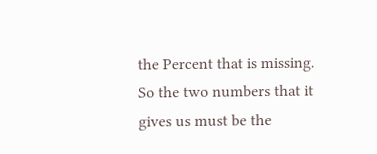the Percent that is missing. So the two numbers that it gives us must be the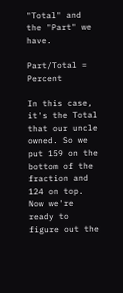"Total" and the "Part" we have.

Part/Total = Percent

In this case, it's the Total that our uncle owned. So we put 159 on the bottom of the fraction and 124 on top. Now we're ready to figure out the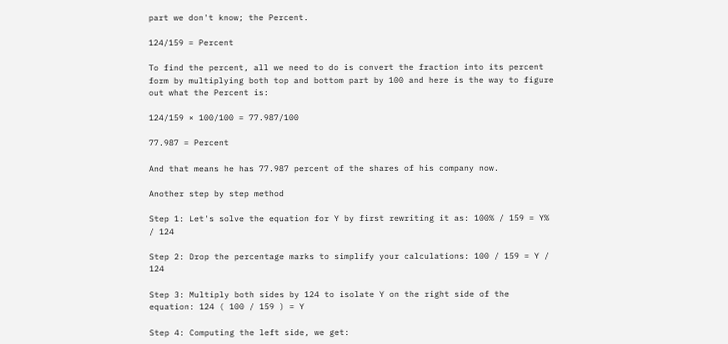part we don't know; the Percent.

124/159 = Percent

To find the percent, all we need to do is convert the fraction into its percent form by multiplying both top and bottom part by 100 and here is the way to figure out what the Percent is:

124/159 × 100/100 = 77.987/100

77.987 = Percent

And that means he has 77.987 percent of the shares of his company now.

Another step by step method

Step 1: Let's solve the equation for Y by first rewriting it as: 100% / 159 = Y% / 124

Step 2: Drop the percentage marks to simplify your calculations: 100 / 159 = Y / 124

Step 3: Multiply both sides by 124 to isolate Y on the right side of the equation: 124 ( 100 / 159 ) = Y

Step 4: Computing the left side, we get: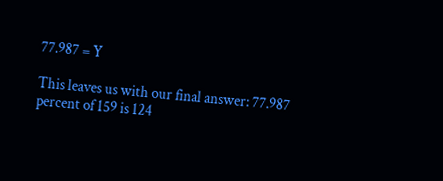77.987 = Y

This leaves us with our final answer: 77.987 percent of 159 is 124